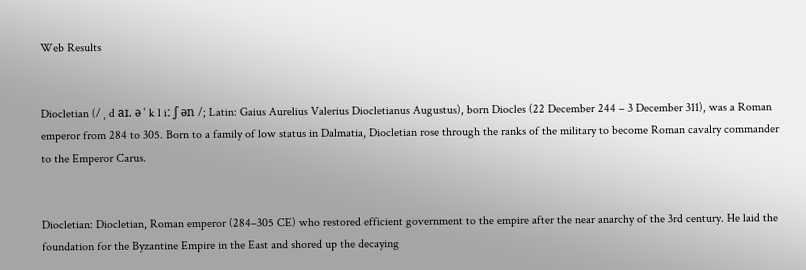Web Results


Diocletian (/ ˌ d aɪ. ə ˈ k l iː ʃ ən /; Latin: Gaius Aurelius Valerius Diocletianus Augustus), born Diocles (22 December 244 – 3 December 311), was a Roman emperor from 284 to 305. Born to a family of low status in Dalmatia, Diocletian rose through the ranks of the military to become Roman cavalry commander to the Emperor Carus.


Diocletian: Diocletian, Roman emperor (284–305 CE) who restored efficient government to the empire after the near anarchy of the 3rd century. He laid the foundation for the Byzantine Empire in the East and shored up the decaying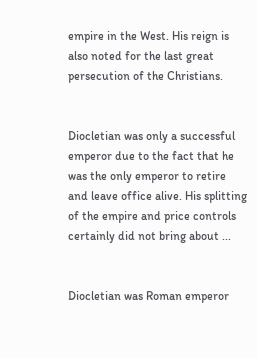empire in the West. His reign is also noted for the last great persecution of the Christians.


Diocletian was only a successful emperor due to the fact that he was the only emperor to retire and leave office alive. His splitting of the empire and price controls certainly did not bring about ...


Diocletian was Roman emperor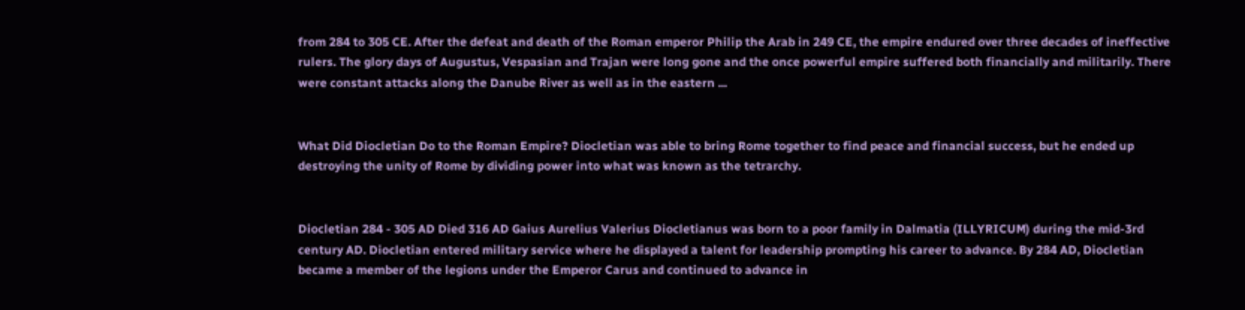from 284 to 305 CE. After the defeat and death of the Roman emperor Philip the Arab in 249 CE, the empire endured over three decades of ineffective rulers. The glory days of Augustus, Vespasian and Trajan were long gone and the once powerful empire suffered both financially and militarily. There were constant attacks along the Danube River as well as in the eastern ...


What Did Diocletian Do to the Roman Empire? Diocletian was able to bring Rome together to find peace and financial success, but he ended up destroying the unity of Rome by dividing power into what was known as the tetrarchy.


Diocletian 284 - 305 AD Died 316 AD Gaius Aurelius Valerius Diocletianus was born to a poor family in Dalmatia (ILLYRICUM) during the mid-3rd century AD. Diocletian entered military service where he displayed a talent for leadership prompting his career to advance. By 284 AD, Diocletian became a member of the legions under the Emperor Carus and continued to advance in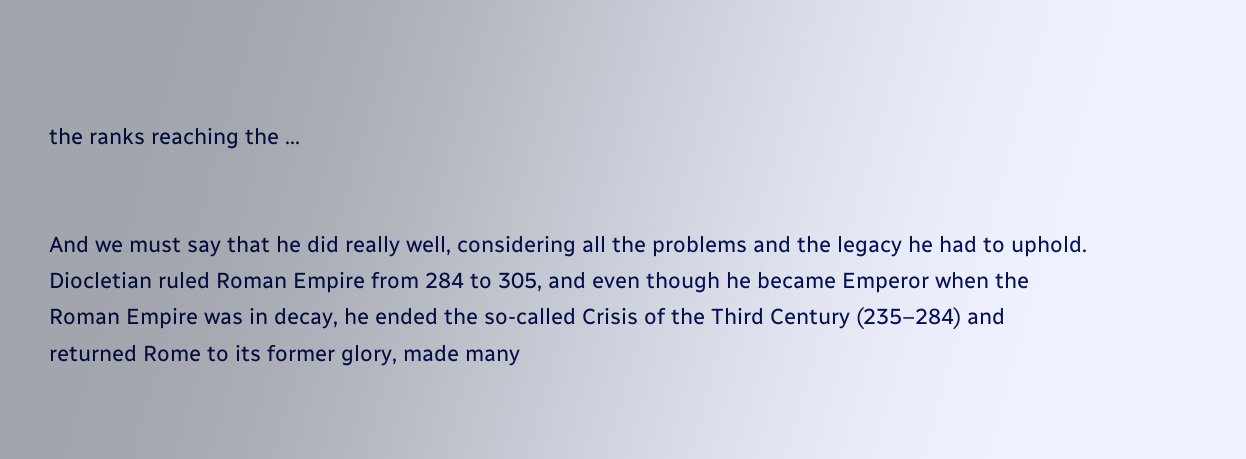the ranks reaching the ...


And we must say that he did really well, considering all the problems and the legacy he had to uphold. Diocletian ruled Roman Empire from 284 to 305, and even though he became Emperor when the Roman Empire was in decay, he ended the so-called Crisis of the Third Century (235–284) and returned Rome to its former glory, made many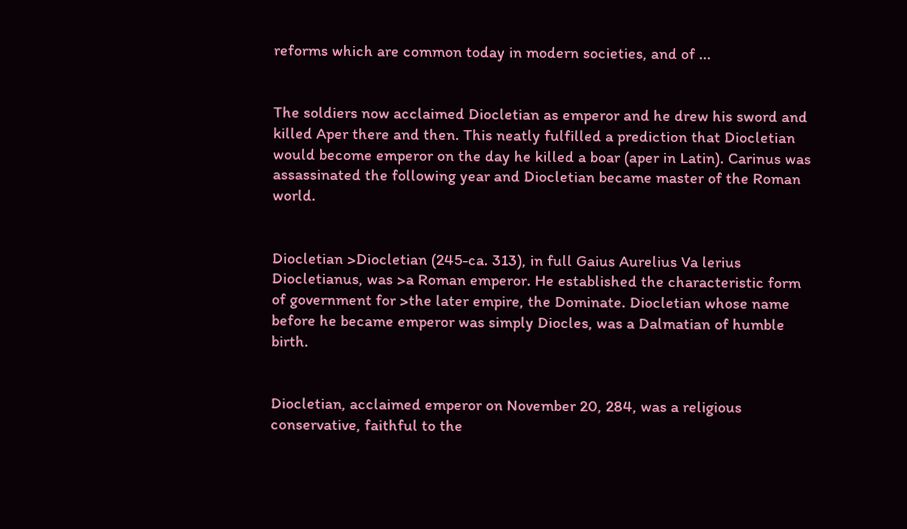reforms which are common today in modern societies, and of ...


The soldiers now acclaimed Diocletian as emperor and he drew his sword and killed Aper there and then. This neatly fulfilled a prediction that Diocletian would become emperor on the day he killed a boar (aper in Latin). Carinus was assassinated the following year and Diocletian became master of the Roman world.


Diocletian >Diocletian (245-ca. 313), in full Gaius Aurelius Va lerius Diocletianus, was >a Roman emperor. He established the characteristic form of government for >the later empire, the Dominate. Diocletian whose name before he became emperor was simply Diocles, was a Dalmatian of humble birth.


Diocletian, acclaimed emperor on November 20, 284, was a religious conservative, faithful to the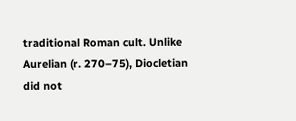traditional Roman cult. Unlike Aurelian (r. 270–75), Diocletian did not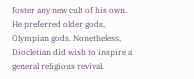foster any new cult of his own. He preferred older gods, Olympian gods. Nonetheless, Diocletian did wish to inspire a general religious revival.